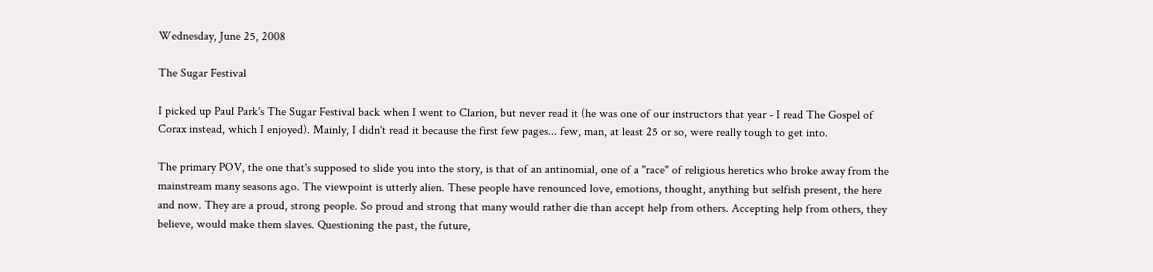Wednesday, June 25, 2008

The Sugar Festival

I picked up Paul Park's The Sugar Festival back when I went to Clarion, but never read it (he was one of our instructors that year - I read The Gospel of Corax instead, which I enjoyed). Mainly, I didn't read it because the first few pages... few, man, at least 25 or so, were really tough to get into.

The primary POV, the one that's supposed to slide you into the story, is that of an antinomial, one of a "race" of religious heretics who broke away from the mainstream many seasons ago. The viewpoint is utterly alien. These people have renounced love, emotions, thought, anything but selfish present, the here and now. They are a proud, strong people. So proud and strong that many would rather die than accept help from others. Accepting help from others, they believe, would make them slaves. Questioning the past, the future,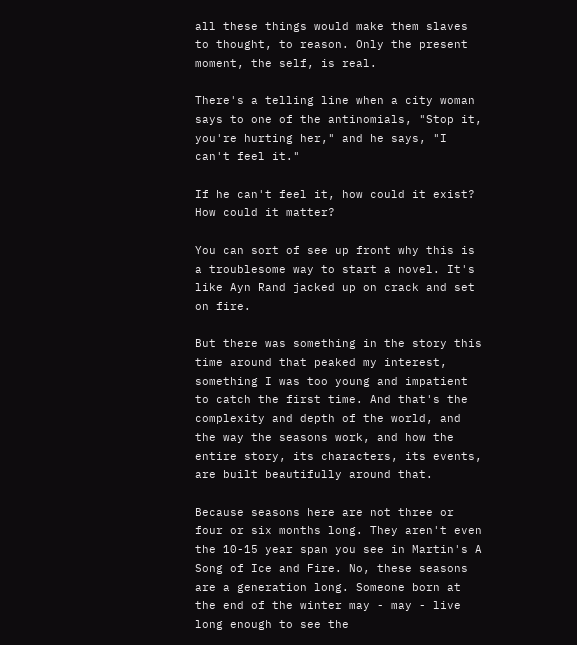all these things would make them slaves to thought, to reason. Only the present moment, the self, is real.

There's a telling line when a city woman says to one of the antinomials, "Stop it, you're hurting her," and he says, "I can't feel it."

If he can't feel it, how could it exist? How could it matter?

You can sort of see up front why this is a troublesome way to start a novel. It's like Ayn Rand jacked up on crack and set on fire.

But there was something in the story this time around that peaked my interest, something I was too young and impatient to catch the first time. And that's the complexity and depth of the world, and the way the seasons work, and how the entire story, its characters, its events, are built beautifully around that.

Because seasons here are not three or four or six months long. They aren't even the 10-15 year span you see in Martin's A Song of Ice and Fire. No, these seasons are a generation long. Someone born at the end of the winter may - may - live long enough to see the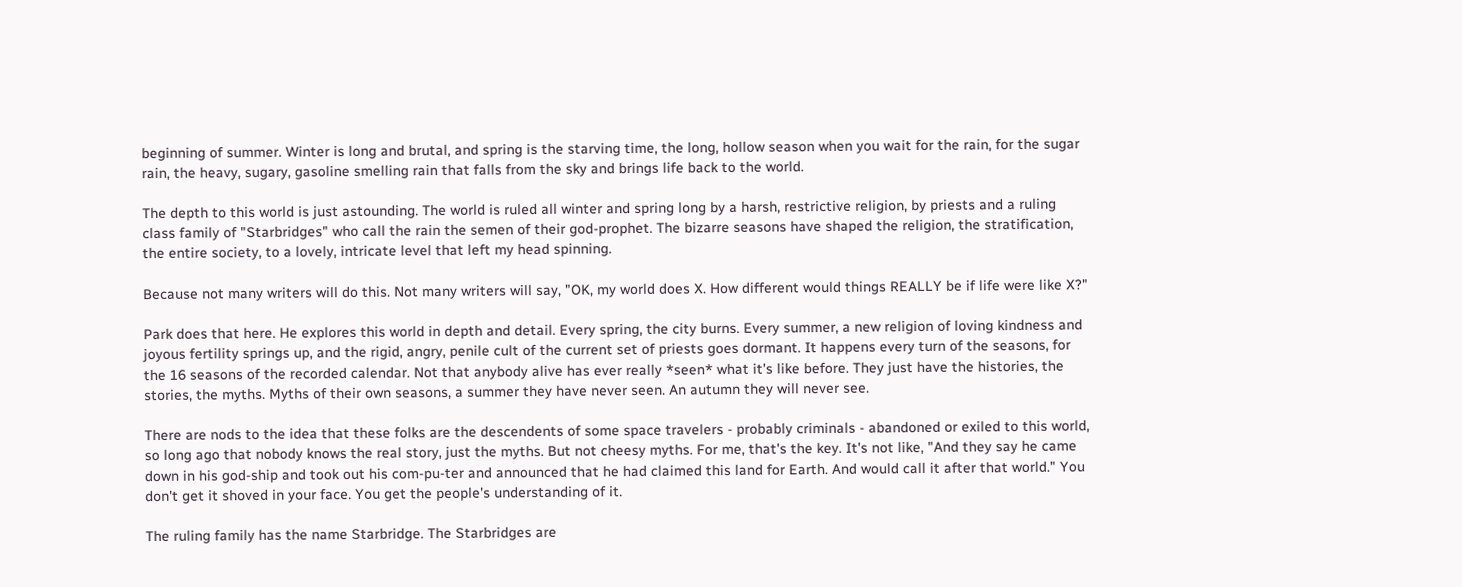beginning of summer. Winter is long and brutal, and spring is the starving time, the long, hollow season when you wait for the rain, for the sugar rain, the heavy, sugary, gasoline smelling rain that falls from the sky and brings life back to the world.

The depth to this world is just astounding. The world is ruled all winter and spring long by a harsh, restrictive religion, by priests and a ruling class family of "Starbridges" who call the rain the semen of their god-prophet. The bizarre seasons have shaped the religion, the stratification, the entire society, to a lovely, intricate level that left my head spinning.

Because not many writers will do this. Not many writers will say, "OK, my world does X. How different would things REALLY be if life were like X?"

Park does that here. He explores this world in depth and detail. Every spring, the city burns. Every summer, a new religion of loving kindness and joyous fertility springs up, and the rigid, angry, penile cult of the current set of priests goes dormant. It happens every turn of the seasons, for the 16 seasons of the recorded calendar. Not that anybody alive has ever really *seen* what it's like before. They just have the histories, the stories, the myths. Myths of their own seasons, a summer they have never seen. An autumn they will never see.

There are nods to the idea that these folks are the descendents of some space travelers - probably criminals - abandoned or exiled to this world, so long ago that nobody knows the real story, just the myths. But not cheesy myths. For me, that's the key. It's not like, "And they say he came down in his god-ship and took out his com-pu-ter and announced that he had claimed this land for Earth. And would call it after that world." You don't get it shoved in your face. You get the people's understanding of it.

The ruling family has the name Starbridge. The Starbridges are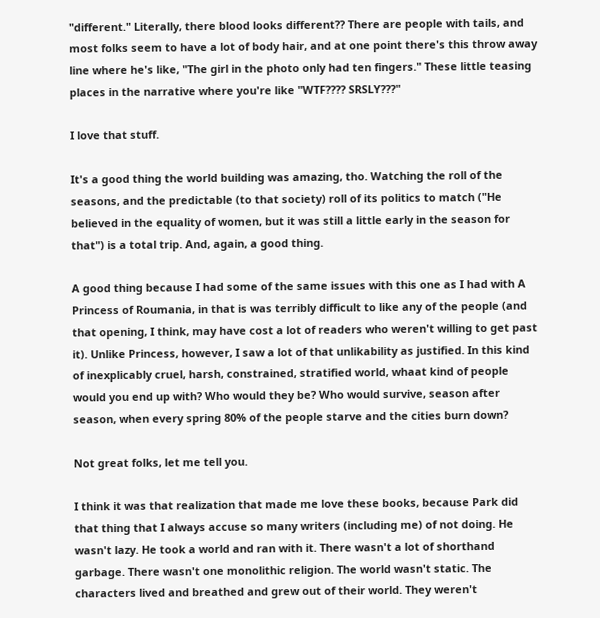"different." Literally, there blood looks different?? There are people with tails, and most folks seem to have a lot of body hair, and at one point there's this throw away line where he's like, "The girl in the photo only had ten fingers." These little teasing places in the narrative where you're like "WTF???? SRSLY???"

I love that stuff.

It's a good thing the world building was amazing, tho. Watching the roll of the seasons, and the predictable (to that society) roll of its politics to match ("He believed in the equality of women, but it was still a little early in the season for that") is a total trip. And, again, a good thing.

A good thing because I had some of the same issues with this one as I had with A Princess of Roumania, in that is was terribly difficult to like any of the people (and that opening, I think, may have cost a lot of readers who weren't willing to get past it). Unlike Princess, however, I saw a lot of that unlikability as justified. In this kind of inexplicably cruel, harsh, constrained, stratified world, whaat kind of people would you end up with? Who would they be? Who would survive, season after season, when every spring 80% of the people starve and the cities burn down?

Not great folks, let me tell you.

I think it was that realization that made me love these books, because Park did that thing that I always accuse so many writers (including me) of not doing. He wasn't lazy. He took a world and ran with it. There wasn't a lot of shorthand garbage. There wasn't one monolithic religion. The world wasn't static. The characters lived and breathed and grew out of their world. They weren't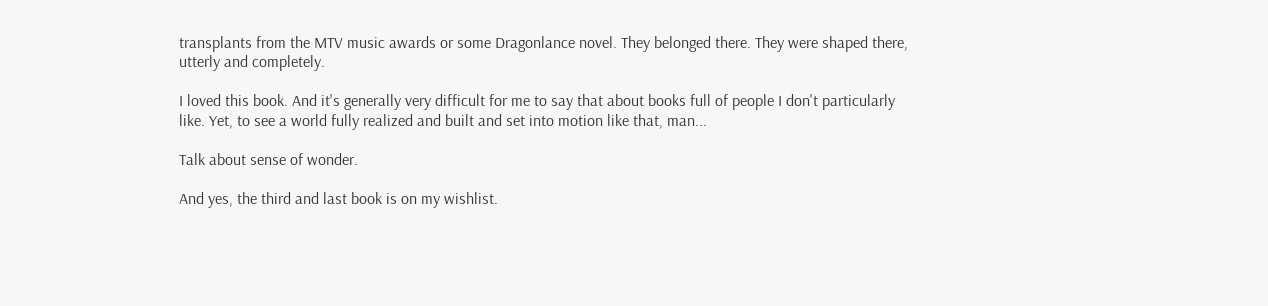transplants from the MTV music awards or some Dragonlance novel. They belonged there. They were shaped there, utterly and completely.

I loved this book. And it's generally very difficult for me to say that about books full of people I don't particularly like. Yet, to see a world fully realized and built and set into motion like that, man...

Talk about sense of wonder.

And yes, the third and last book is on my wishlist.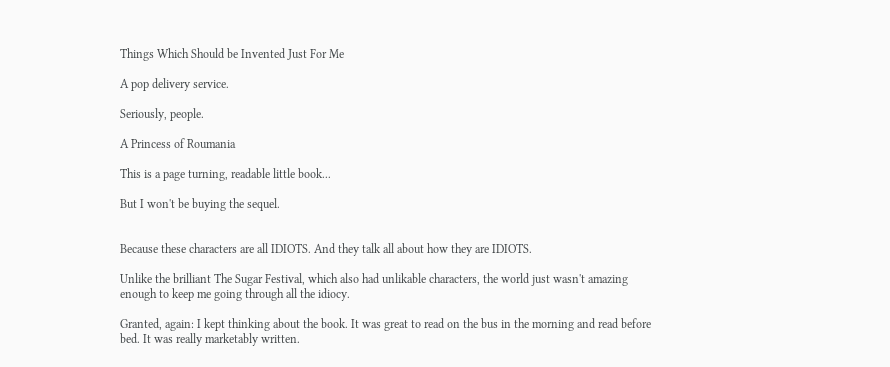Things Which Should be Invented Just For Me

A pop delivery service.

Seriously, people.

A Princess of Roumania

This is a page turning, readable little book...

But I won't be buying the sequel.


Because these characters are all IDIOTS. And they talk all about how they are IDIOTS.

Unlike the brilliant The Sugar Festival, which also had unlikable characters, the world just wasn't amazing enough to keep me going through all the idiocy.

Granted, again: I kept thinking about the book. It was great to read on the bus in the morning and read before bed. It was really marketably written.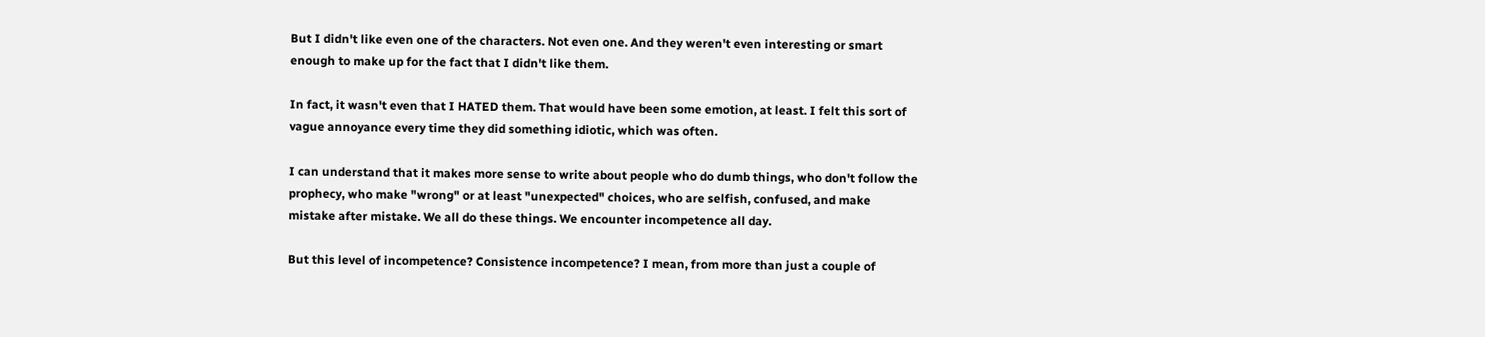But I didn't like even one of the characters. Not even one. And they weren't even interesting or smart enough to make up for the fact that I didn't like them.

In fact, it wasn't even that I HATED them. That would have been some emotion, at least. I felt this sort of vague annoyance every time they did something idiotic, which was often.

I can understand that it makes more sense to write about people who do dumb things, who don't follow the prophecy, who make "wrong" or at least "unexpected" choices, who are selfish, confused, and make mistake after mistake. We all do these things. We encounter incompetence all day.

But this level of incompetence? Consistence incompetence? I mean, from more than just a couple of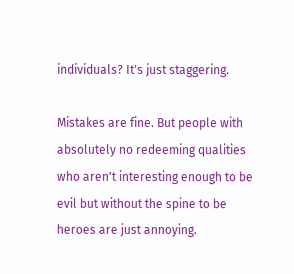individuals? It's just staggering.

Mistakes are fine. But people with absolutely no redeeming qualities who aren't interesting enough to be evil but without the spine to be heroes are just annoying.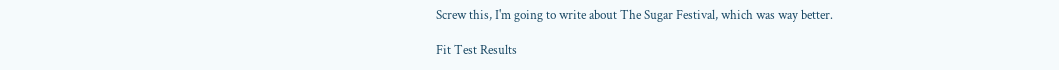Screw this, I'm going to write about The Sugar Festival, which was way better.

Fit Test Results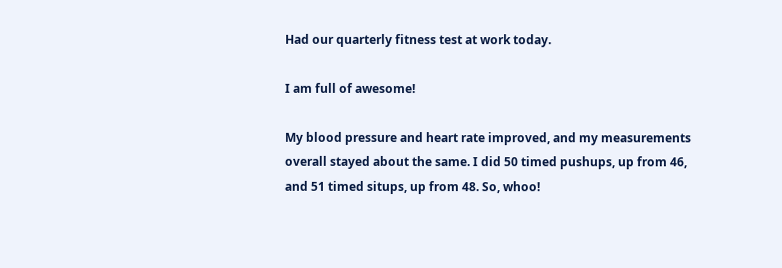Had our quarterly fitness test at work today.

I am full of awesome!

My blood pressure and heart rate improved, and my measurements overall stayed about the same. I did 50 timed pushups, up from 46, and 51 timed situps, up from 48. So, whoo!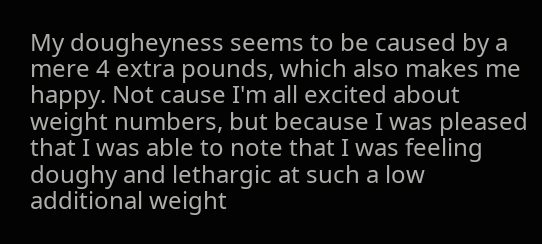My dougheyness seems to be caused by a mere 4 extra pounds, which also makes me happy. Not cause I'm all excited about weight numbers, but because I was pleased that I was able to note that I was feeling doughy and lethargic at such a low additional weight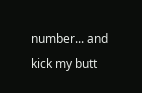number... and kick my butt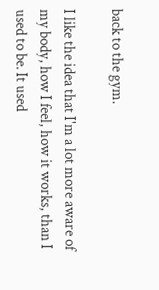back to the gym.

I like the idea that I'm a lot more aware of my body, how I feel, how it works, than I used to be. It used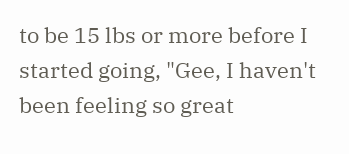to be 15 lbs or more before I started going, "Gee, I haven't been feeling so great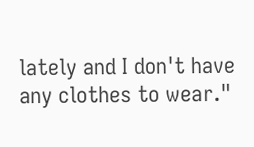lately and I don't have any clothes to wear."